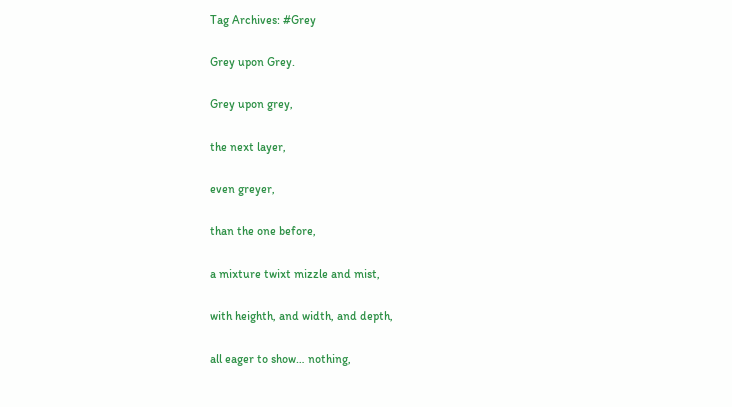Tag Archives: #Grey

Grey upon Grey.

Grey upon grey,

the next layer,

even greyer,

than the one before,

a mixture twixt mizzle and mist,

with heighth, and width, and depth,

all eager to show… nothing,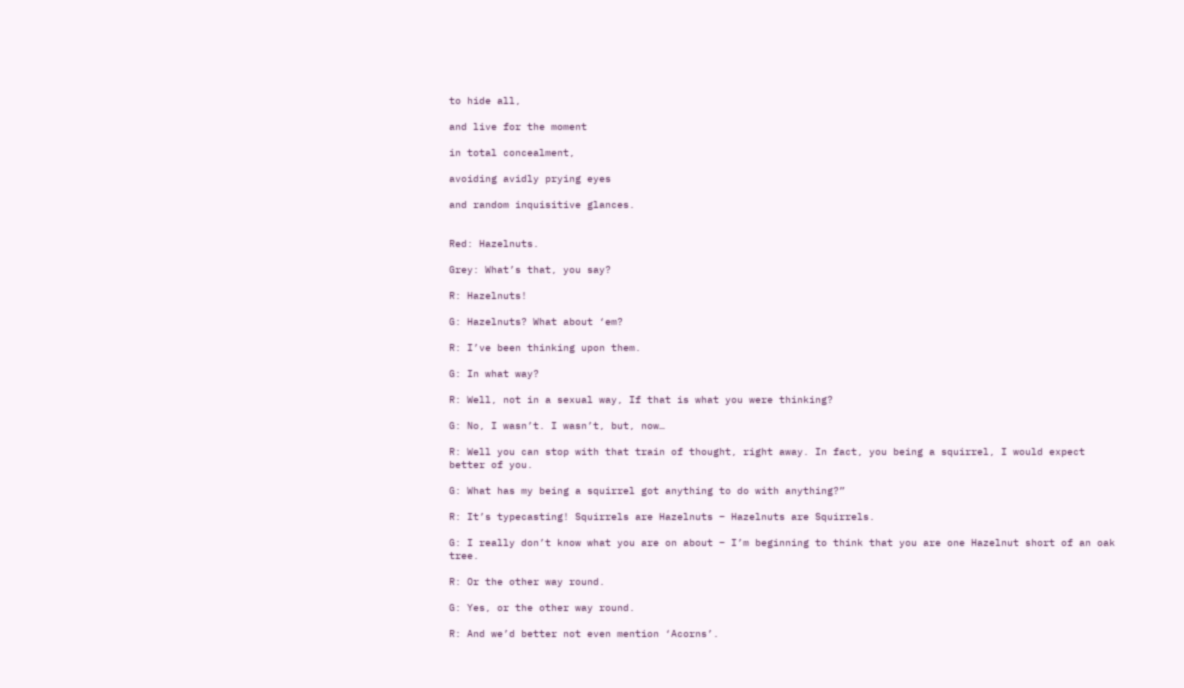to hide all,

and live for the moment

in total concealment,

avoiding avidly prying eyes

and random inquisitive glances.


Red: Hazelnuts.

Grey: What’s that, you say?

R: Hazelnuts!

G: Hazelnuts? What about ‘em?

R: I’ve been thinking upon them.

G: In what way?

R: Well, not in a sexual way, If that is what you were thinking?

G: No, I wasn’t. I wasn’t, but, now…

R: Well you can stop with that train of thought, right away. In fact, you being a squirrel, I would expect better of you.

G: What has my being a squirrel got anything to do with anything?”

R: It’s typecasting! Squirrels are Hazelnuts – Hazelnuts are Squirrels.

G: I really don’t know what you are on about – I’m beginning to think that you are one Hazelnut short of an oak tree.

R: Or the other way round.

G: Yes, or the other way round.

R: And we’d better not even mention ‘Acorns’.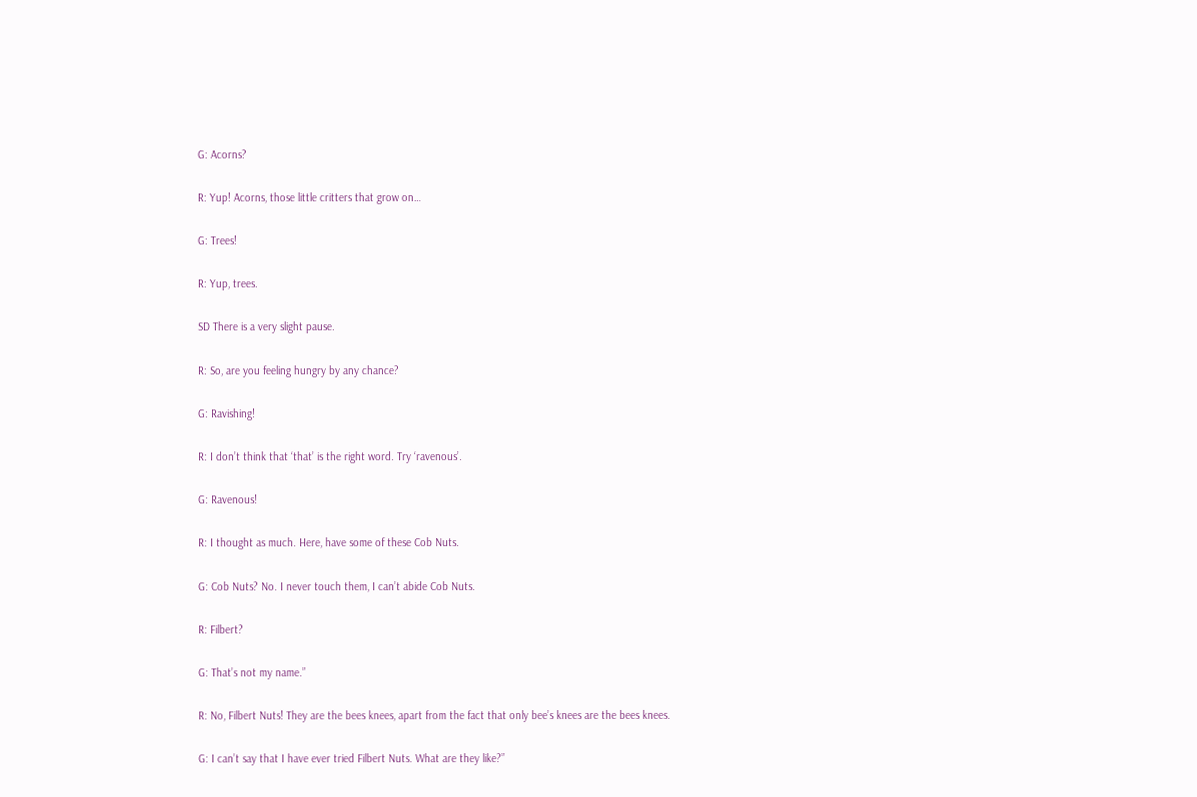G: Acorns?

R: Yup! Acorns, those little critters that grow on…

G: Trees!

R: Yup, trees.

SD There is a very slight pause.

R: So, are you feeling hungry by any chance?

G: Ravishing!

R: I don’t think that ‘that’ is the right word. Try ‘ravenous’.

G: Ravenous!

R: I thought as much. Here, have some of these Cob Nuts.

G: Cob Nuts? No. I never touch them, I can’t abide Cob Nuts.

R: Filbert?

G: That’s not my name.”

R: No, Filbert Nuts! They are the bees knees, apart from the fact that only bee’s knees are the bees knees.

G: I can’t say that I have ever tried Filbert Nuts. What are they like?”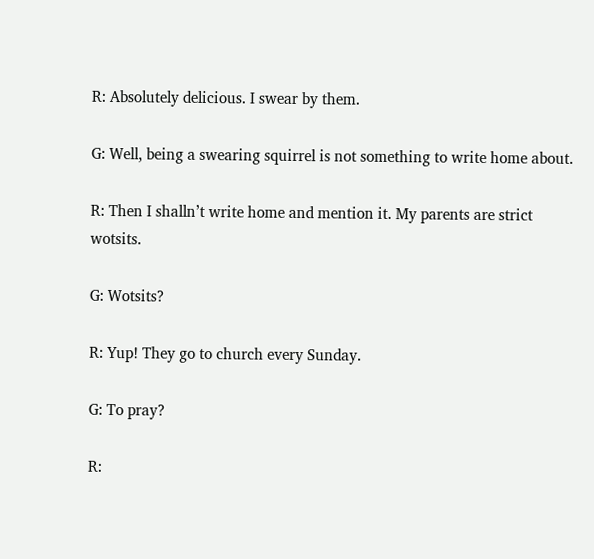R: Absolutely delicious. I swear by them.

G: Well, being a swearing squirrel is not something to write home about.

R: Then I shalln’t write home and mention it. My parents are strict wotsits.

G: Wotsits?

R: Yup! They go to church every Sunday.

G: To pray?

R: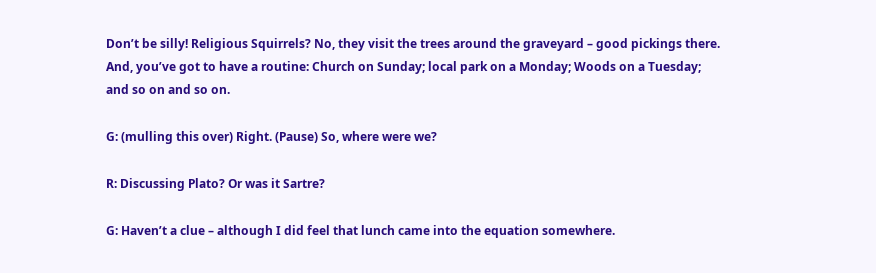Don’t be silly! Religious Squirrels? No, they visit the trees around the graveyard – good pickings there. And, you’ve got to have a routine: Church on Sunday; local park on a Monday; Woods on a Tuesday; and so on and so on.

G: (mulling this over) Right. (Pause) So, where were we?

R: Discussing Plato? Or was it Sartre?

G: Haven’t a clue – although I did feel that lunch came into the equation somewhere.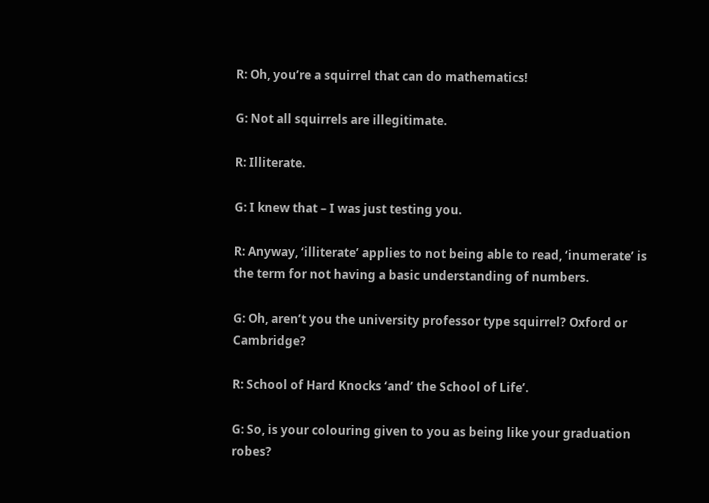R: Oh, you’re a squirrel that can do mathematics!

G: Not all squirrels are illegitimate.

R: Illiterate.

G: I knew that – I was just testing you.

R: Anyway, ‘illiterate’ applies to not being able to read, ‘inumerate’ is the term for not having a basic understanding of numbers.

G: Oh, aren’t you the university professor type squirrel? Oxford or Cambridge?

R: School of Hard Knocks ‘and’ the School of Life’.

G: So, is your colouring given to you as being like your graduation robes?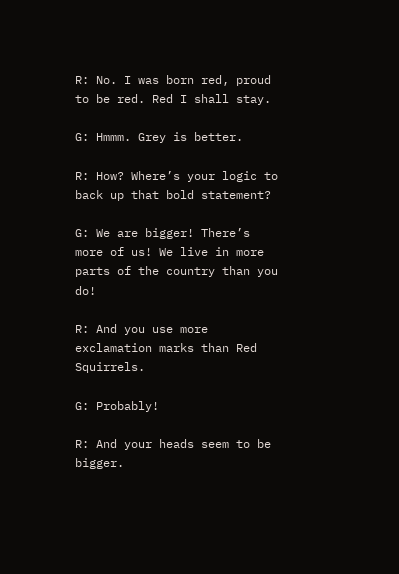R: No. I was born red, proud to be red. Red I shall stay.

G: Hmmm. Grey is better.

R: How? Where’s your logic to back up that bold statement?

G: We are bigger! There’s more of us! We live in more parts of the country than you do!

R: And you use more exclamation marks than Red Squirrels.

G: Probably!

R: And your heads seem to be bigger.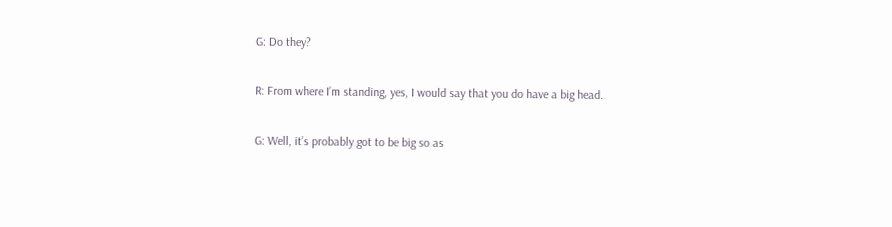G: Do they?

R: From where I’m standing, yes, I would say that you do have a big head.

G: Well, it’s probably got to be big so as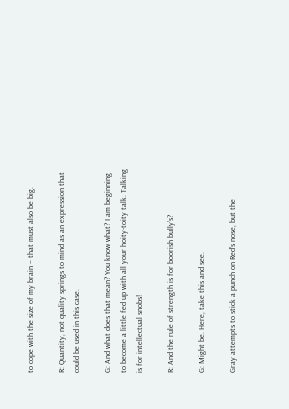to cope with the size of my brain – that must also be big.

R: Quantity, not quality springs to mind as an expression that could be used in this case.

G: And what does that mean? You know what? I am beginning to become a little fed up with all your hoity-toity talk. Talking is for intellectual snobs!

R: And the rule of strength is for boorish bully’s?

G: Might be. Here, take this and see.

Gray attempts to stick a punch on Red’s nose, but the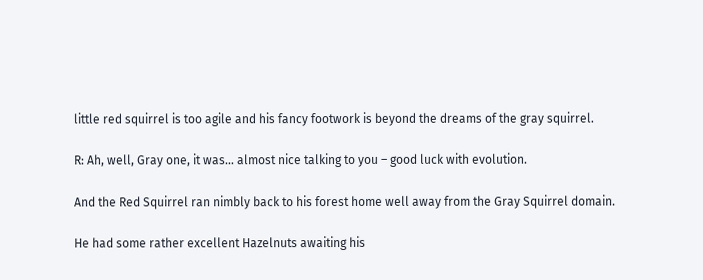little red squirrel is too agile and his fancy footwork is beyond the dreams of the gray squirrel.

R: Ah, well, Gray one, it was… almost nice talking to you – good luck with evolution.

And the Red Squirrel ran nimbly back to his forest home well away from the Gray Squirrel domain.

He had some rather excellent Hazelnuts awaiting his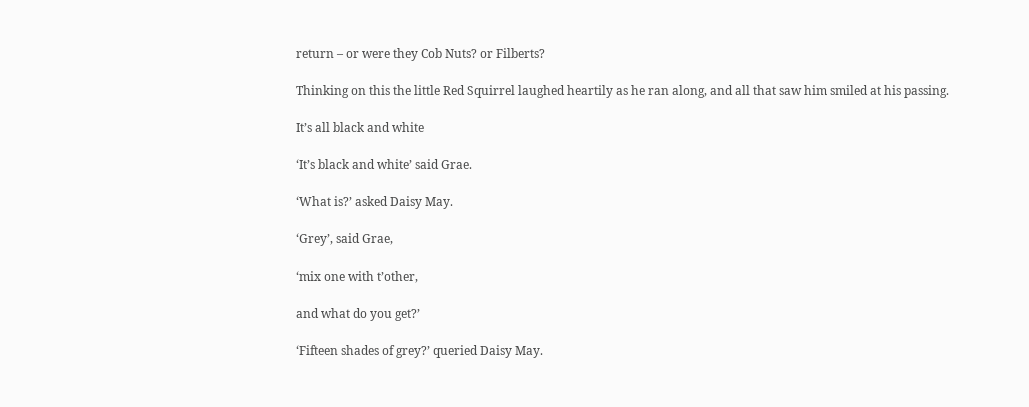return – or were they Cob Nuts? or Filberts?

Thinking on this the little Red Squirrel laughed heartily as he ran along, and all that saw him smiled at his passing.

It’s all black and white

‘It’s black and white’ said Grae.

‘What is?’ asked Daisy May.

‘Grey’, said Grae,

‘mix one with t’other,

and what do you get?’

‘Fifteen shades of grey?’ queried Daisy May.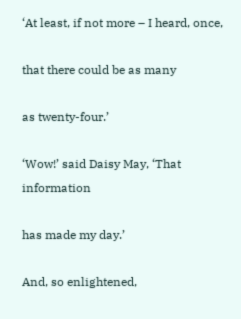‘At least, if not more – I heard, once,

that there could be as many

as twenty-four.’

‘Wow!’ said Daisy May, ‘That information

has made my day.’

And, so enlightened,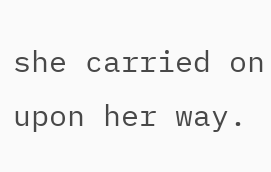she carried on upon her way.